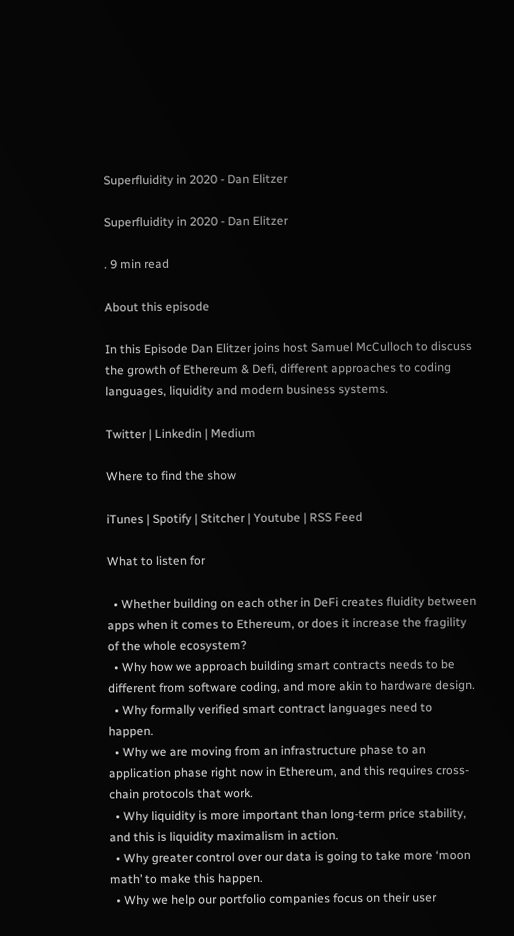Superfluidity in 2020 - Dan Elitzer

Superfluidity in 2020 - Dan Elitzer

. 9 min read

About this episode

In this Episode Dan Elitzer joins host Samuel McCulloch to discuss the growth of Ethereum & Defi, different approaches to coding languages, liquidity and modern business systems.

Twitter | Linkedin | Medium

Where to find the show

iTunes | Spotify | Stitcher | Youtube | RSS Feed

What to listen for

  • Whether building on each other in DeFi creates fluidity between apps when it comes to Ethereum, or does it increase the fragility of the whole ecosystem?
  • Why how we approach building smart contracts needs to be different from software coding, and more akin to hardware design.
  • Why formally verified smart contract languages need to happen.
  • Why we are moving from an infrastructure phase to an application phase right now in Ethereum, and this requires cross-chain protocols that work.
  • Why liquidity is more important than long-term price stability, and this is liquidity maximalism in action.
  • Why greater control over our data is going to take more ‘moon math’ to make this happen.
  • Why we help our portfolio companies focus on their user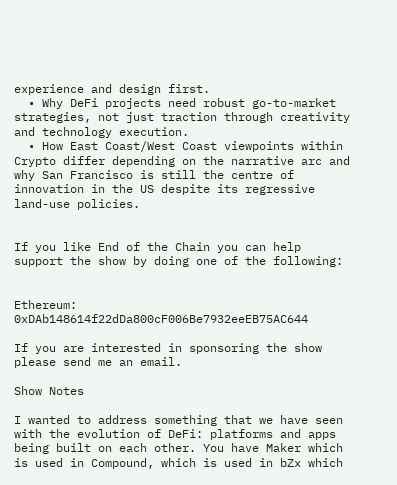experience and design first.
  • Why DeFi projects need robust go-to-market strategies, not just traction through creativity and technology execution.
  • How East Coast/West Coast viewpoints within Crypto differ depending on the narrative arc and why San Francisco is still the centre of innovation in the US despite its regressive land-use policies.


If you like End of the Chain you can help support the show by doing one of the following:


Ethereum: 0xDAb148614f22dDa800cF006Be7932eeEB75AC644

If you are interested in sponsoring the show please send me an email.

Show Notes

I wanted to address something that we have seen with the evolution of DeFi: platforms and apps being built on each other. You have Maker which is used in Compound, which is used in bZx which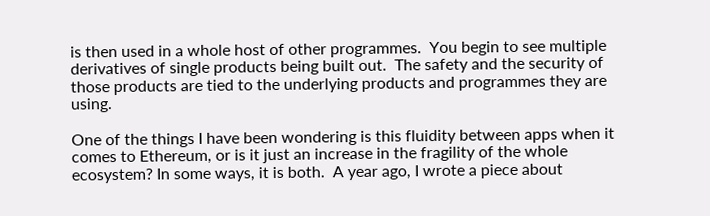is then used in a whole host of other programmes.  You begin to see multiple derivatives of single products being built out.  The safety and the security of those products are tied to the underlying products and programmes they are using.

One of the things I have been wondering is this fluidity between apps when it comes to Ethereum, or is it just an increase in the fragility of the whole ecosystem? In some ways, it is both.  A year ago, I wrote a piece about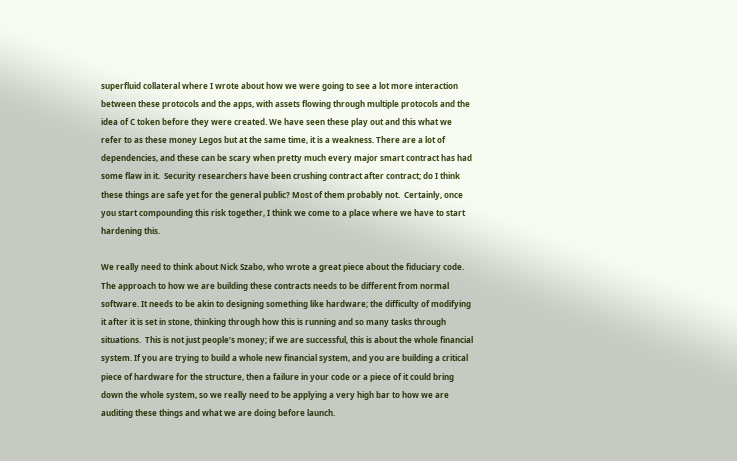superfluid collateral where I wrote about how we were going to see a lot more interaction between these protocols and the apps, with assets flowing through multiple protocols and the idea of C token before they were created. We have seen these play out and this what we refer to as these money Legos but at the same time, it is a weakness. There are a lot of dependencies, and these can be scary when pretty much every major smart contract has had some flaw in it.  Security researchers have been crushing contract after contract; do I think these things are safe yet for the general public? Most of them probably not.  Certainly, once you start compounding this risk together, I think we come to a place where we have to start hardening this.

We really need to think about Nick Szabo, who wrote a great piece about the fiduciary code. The approach to how we are building these contracts needs to be different from normal software. It needs to be akin to designing something like hardware; the difficulty of modifying it after it is set in stone, thinking through how this is running and so many tasks through situations.  This is not just people’s money; if we are successful, this is about the whole financial system. If you are trying to build a whole new financial system, and you are building a critical piece of hardware for the structure, then a failure in your code or a piece of it could bring down the whole system, so we really need to be applying a very high bar to how we are auditing these things and what we are doing before launch.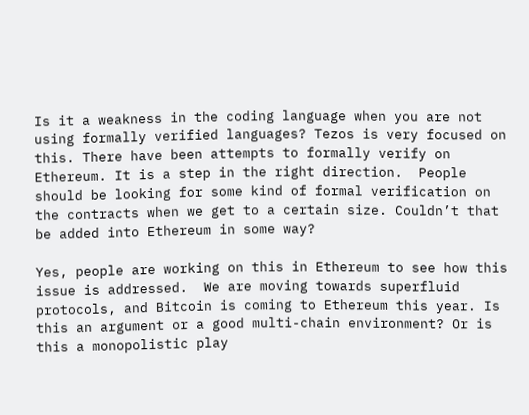Is it a weakness in the coding language when you are not using formally verified languages? Tezos is very focused on this. There have been attempts to formally verify on Ethereum. It is a step in the right direction.  People should be looking for some kind of formal verification on the contracts when we get to a certain size. Couldn’t that be added into Ethereum in some way?

Yes, people are working on this in Ethereum to see how this issue is addressed.  We are moving towards superfluid protocols, and Bitcoin is coming to Ethereum this year. Is this an argument or a good multi-chain environment? Or is this a monopolistic play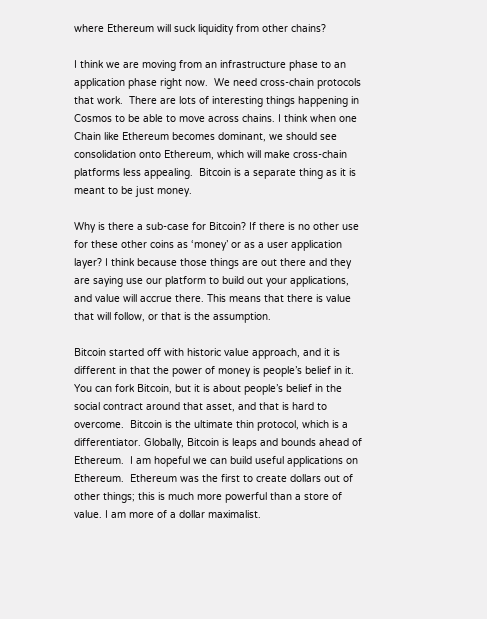where Ethereum will suck liquidity from other chains?

I think we are moving from an infrastructure phase to an application phase right now.  We need cross-chain protocols that work.  There are lots of interesting things happening in Cosmos to be able to move across chains. I think when one Chain like Ethereum becomes dominant, we should see consolidation onto Ethereum, which will make cross-chain platforms less appealing.  Bitcoin is a separate thing as it is meant to be just money.

Why is there a sub-case for Bitcoin? If there is no other use for these other coins as ‘money’ or as a user application layer? I think because those things are out there and they are saying use our platform to build out your applications, and value will accrue there. This means that there is value that will follow, or that is the assumption.

Bitcoin started off with historic value approach, and it is different in that the power of money is people’s belief in it.  You can fork Bitcoin, but it is about people’s belief in the social contract around that asset, and that is hard to overcome.  Bitcoin is the ultimate thin protocol, which is a differentiator. Globally, Bitcoin is leaps and bounds ahead of Ethereum.  I am hopeful we can build useful applications on Ethereum.  Ethereum was the first to create dollars out of other things; this is much more powerful than a store of value. I am more of a dollar maximalist.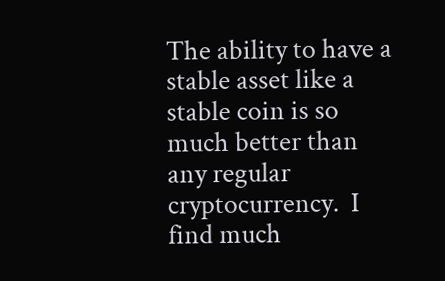The ability to have a stable asset like a stable coin is so much better than any regular cryptocurrency.  I find much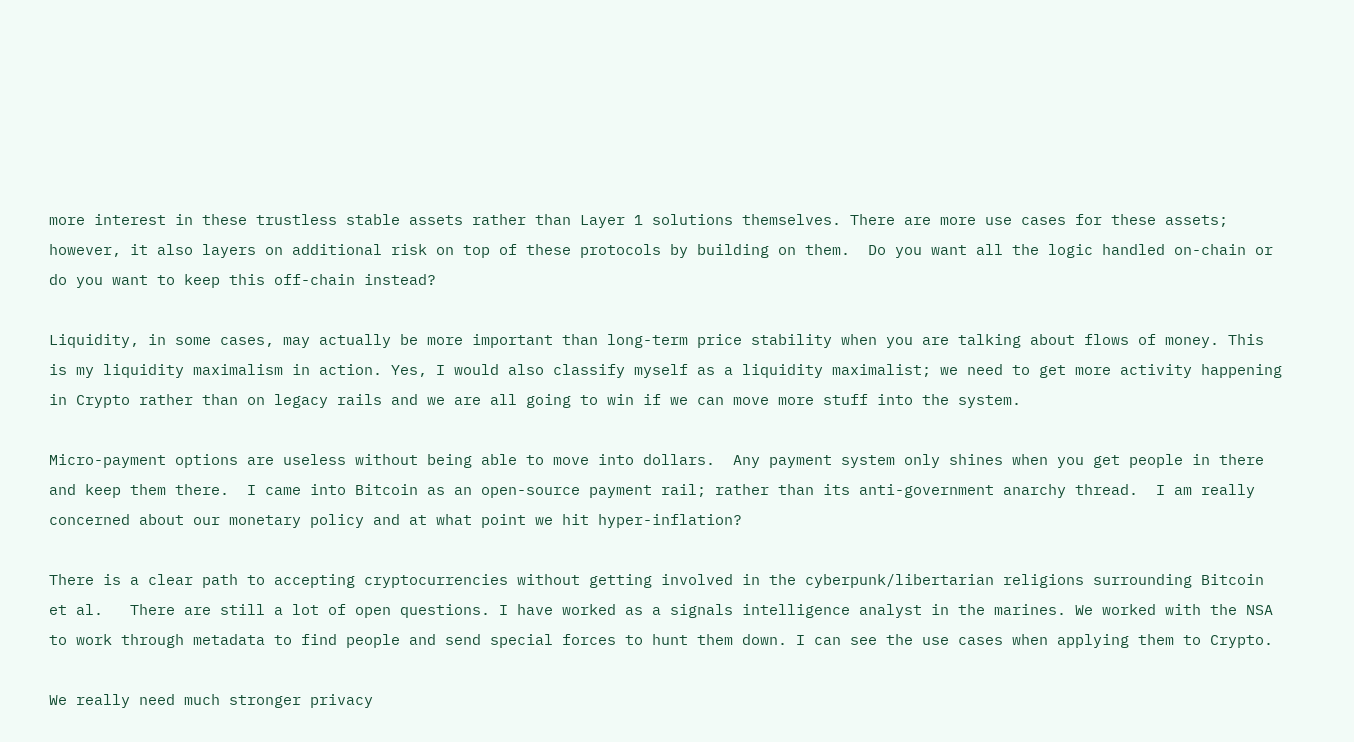more interest in these trustless stable assets rather than Layer 1 solutions themselves. There are more use cases for these assets; however, it also layers on additional risk on top of these protocols by building on them.  Do you want all the logic handled on-chain or do you want to keep this off-chain instead?

Liquidity, in some cases, may actually be more important than long-term price stability when you are talking about flows of money. This is my liquidity maximalism in action. Yes, I would also classify myself as a liquidity maximalist; we need to get more activity happening in Crypto rather than on legacy rails and we are all going to win if we can move more stuff into the system.

Micro-payment options are useless without being able to move into dollars.  Any payment system only shines when you get people in there and keep them there.  I came into Bitcoin as an open-source payment rail; rather than its anti-government anarchy thread.  I am really concerned about our monetary policy and at what point we hit hyper-inflation?

There is a clear path to accepting cryptocurrencies without getting involved in the cyberpunk/libertarian religions surrounding Bitcoin et al.   There are still a lot of open questions. I have worked as a signals intelligence analyst in the marines. We worked with the NSA to work through metadata to find people and send special forces to hunt them down. I can see the use cases when applying them to Crypto.

We really need much stronger privacy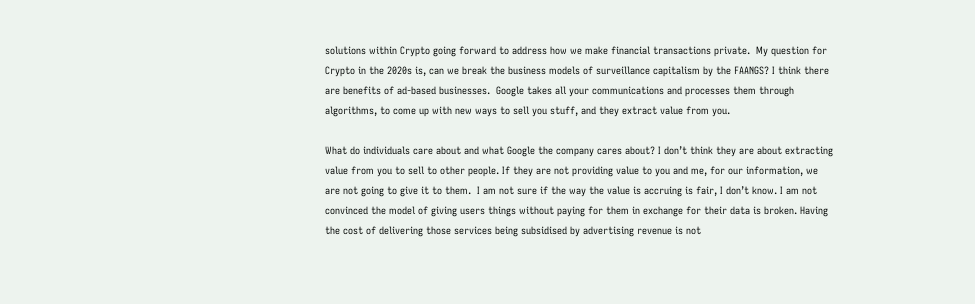solutions within Crypto going forward to address how we make financial transactions private.  My question for Crypto in the 2020s is, can we break the business models of surveillance capitalism by the FAANGS? I think there are benefits of ad-based businesses.  Google takes all your communications and processes them through algorithms, to come up with new ways to sell you stuff, and they extract value from you.

What do individuals care about and what Google the company cares about? I don’t think they are about extracting value from you to sell to other people. If they are not providing value to you and me, for our information, we are not going to give it to them.  I am not sure if the way the value is accruing is fair, I don’t know. I am not convinced the model of giving users things without paying for them in exchange for their data is broken. Having the cost of delivering those services being subsidised by advertising revenue is not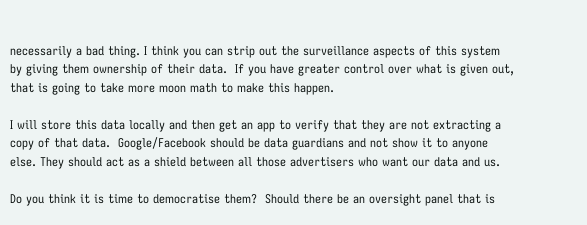necessarily a bad thing. I think you can strip out the surveillance aspects of this system by giving them ownership of their data.  If you have greater control over what is given out, that is going to take more moon math to make this happen.

I will store this data locally and then get an app to verify that they are not extracting a copy of that data.  Google/Facebook should be data guardians and not show it to anyone else. They should act as a shield between all those advertisers who want our data and us.

Do you think it is time to democratise them?  Should there be an oversight panel that is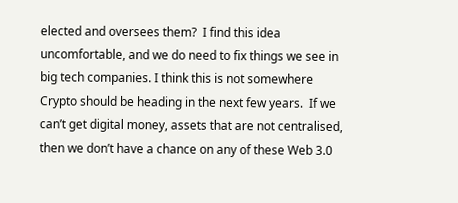elected and oversees them?  I find this idea uncomfortable, and we do need to fix things we see in big tech companies. I think this is not somewhere Crypto should be heading in the next few years.  If we can’t get digital money, assets that are not centralised, then we don’t have a chance on any of these Web 3.0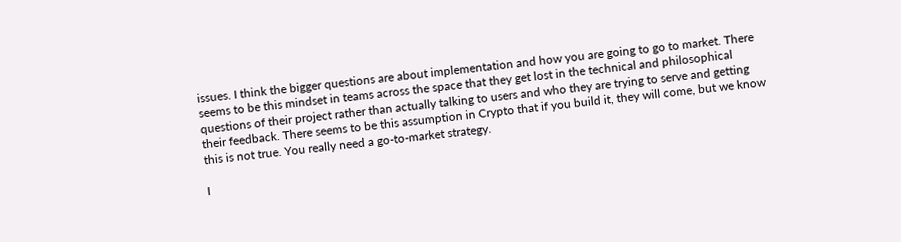issues. I think the bigger questions are about implementation and how you are going to go to market. There seems to be this mindset in teams across the space that they get lost in the technical and philosophical questions of their project rather than actually talking to users and who they are trying to serve and getting their feedback. There seems to be this assumption in Crypto that if you build it, they will come, but we know this is not true. You really need a go-to-market strategy.

I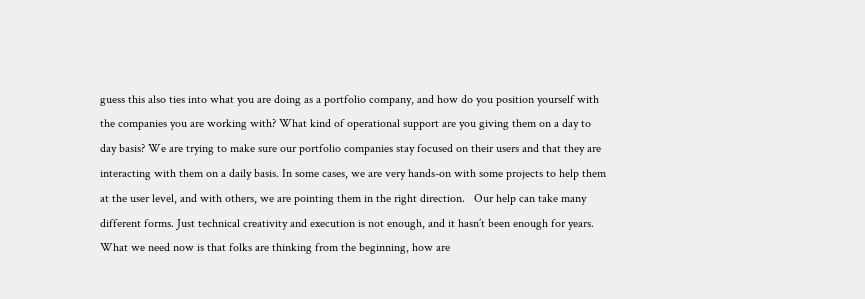guess this also ties into what you are doing as a portfolio company, and how do you position yourself with the companies you are working with? What kind of operational support are you giving them on a day to day basis? We are trying to make sure our portfolio companies stay focused on their users and that they are interacting with them on a daily basis. In some cases, we are very hands-on with some projects to help them at the user level, and with others, we are pointing them in the right direction.   Our help can take many different forms. Just technical creativity and execution is not enough, and it hasn’t been enough for years. What we need now is that folks are thinking from the beginning, how are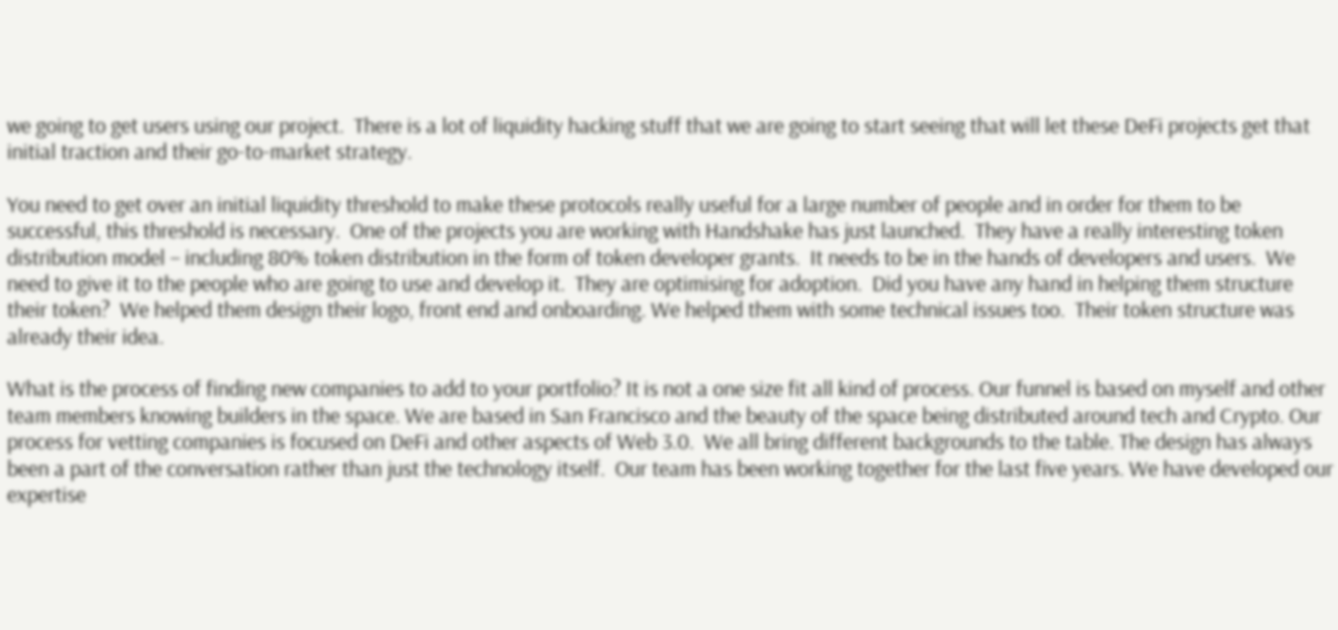we going to get users using our project.  There is a lot of liquidity hacking stuff that we are going to start seeing that will let these DeFi projects get that initial traction and their go-to-market strategy.

You need to get over an initial liquidity threshold to make these protocols really useful for a large number of people and in order for them to be successful, this threshold is necessary.  One of the projects you are working with Handshake has just launched.  They have a really interesting token distribution model – including 80% token distribution in the form of token developer grants.  It needs to be in the hands of developers and users.  We need to give it to the people who are going to use and develop it.  They are optimising for adoption.  Did you have any hand in helping them structure their token?  We helped them design their logo, front end and onboarding. We helped them with some technical issues too.  Their token structure was already their idea.

What is the process of finding new companies to add to your portfolio? It is not a one size fit all kind of process. Our funnel is based on myself and other team members knowing builders in the space. We are based in San Francisco and the beauty of the space being distributed around tech and Crypto. Our process for vetting companies is focused on DeFi and other aspects of Web 3.0.  We all bring different backgrounds to the table. The design has always been a part of the conversation rather than just the technology itself.  Our team has been working together for the last five years. We have developed our expertise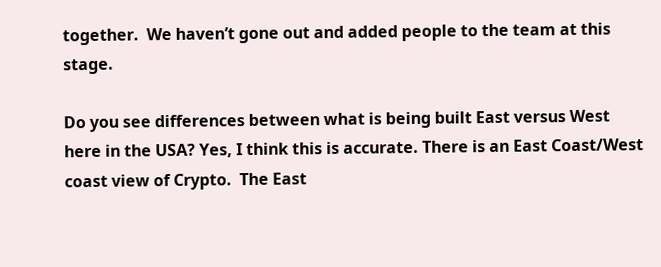together.  We haven’t gone out and added people to the team at this stage.

Do you see differences between what is being built East versus West here in the USA? Yes, I think this is accurate. There is an East Coast/West coast view of Crypto.  The East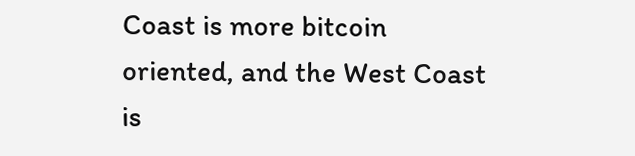Coast is more bitcoin oriented, and the West Coast is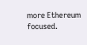more Ethereum focused.